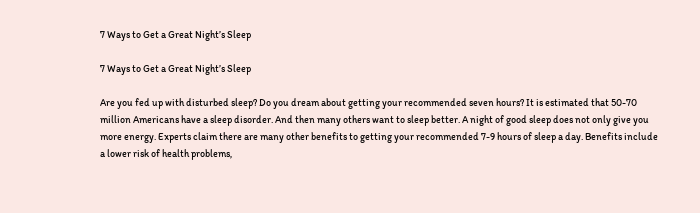7 Ways to Get a Great Night’s Sleep

7 Ways to Get a Great Night’s Sleep

Are you fed up with disturbed sleep? Do you dream about getting your recommended seven hours? It is estimated that 50-70 million Americans have a sleep disorder. And then many others want to sleep better. A night of good sleep does not only give you more energy. Experts claim there are many other benefits to getting your recommended 7-9 hours of sleep a day. Benefits include a lower risk of health problems,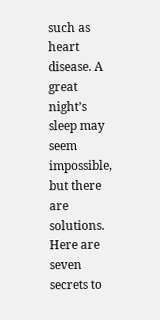such as heart disease. A great night’s sleep may seem impossible, but there are solutions. Here are seven secrets to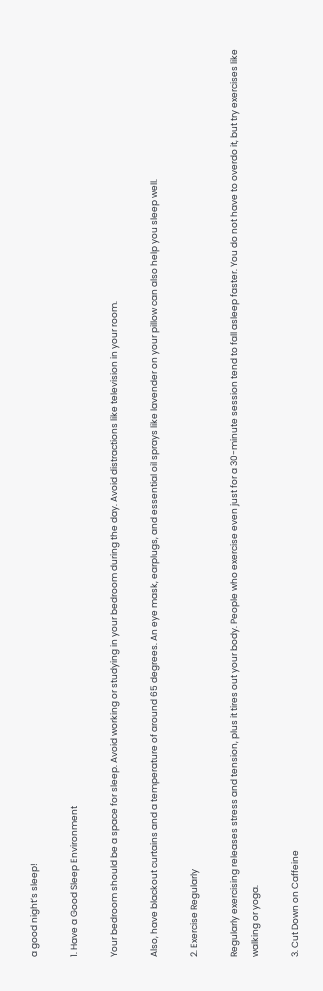a good night’s sleep!

1. Have a Good Sleep Environment

Your bedroom should be a space for sleep. Avoid working or studying in your bedroom during the day. Avoid distractions like television in your room.

Also, have blackout curtains and a temperature of around 65 degrees. An eye mask, earplugs, and essential oil sprays like lavender on your pillow can also help you sleep well.

2. Exercise Regularly

Regularly exercising releases stress and tension, plus it tires out your body. People who exercise even just for a 30-minute session tend to fall asleep faster. You do not have to overdo it, but try exercises like walking or yoga.

3. Cut Down on Caffeine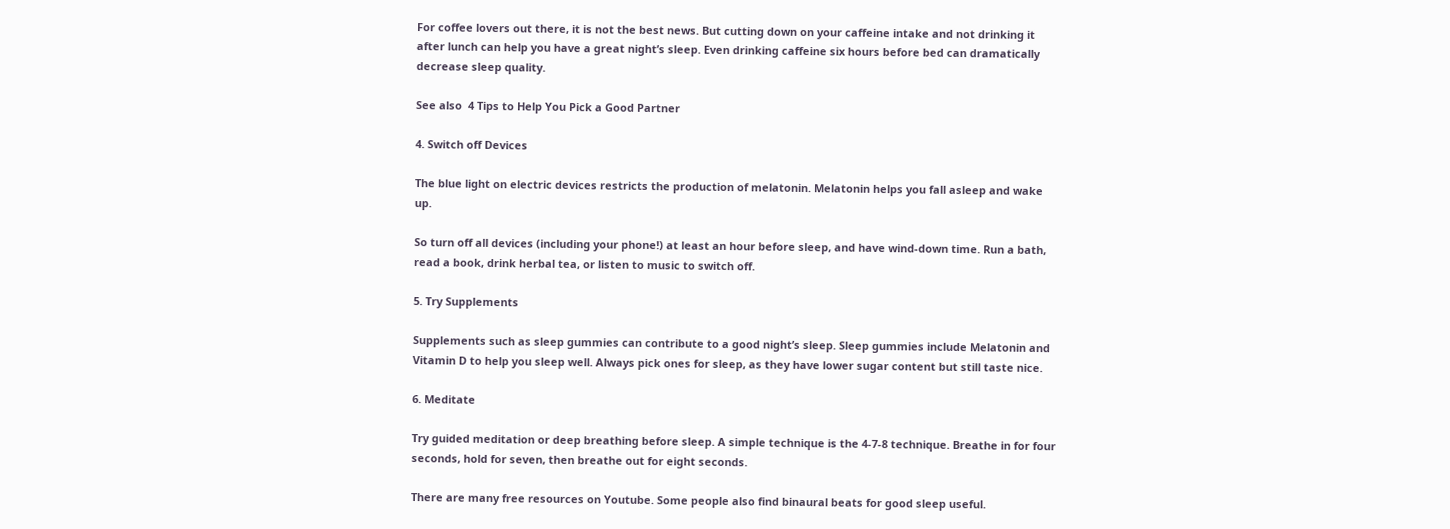For coffee lovers out there, it is not the best news. But cutting down on your caffeine intake and not drinking it after lunch can help you have a great night’s sleep. Even drinking caffeine six hours before bed can dramatically decrease sleep quality.

See also  4 Tips to Help You Pick a Good Partner

4. Switch off Devices

The blue light on electric devices restricts the production of melatonin. Melatonin helps you fall asleep and wake up.

So turn off all devices (including your phone!) at least an hour before sleep, and have wind-down time. Run a bath, read a book, drink herbal tea, or listen to music to switch off.

5. Try Supplements

Supplements such as sleep gummies can contribute to a good night’s sleep. Sleep gummies include Melatonin and Vitamin D to help you sleep well. Always pick ones for sleep, as they have lower sugar content but still taste nice.

6. Meditate

Try guided meditation or deep breathing before sleep. A simple technique is the 4-7-8 technique. Breathe in for four seconds, hold for seven, then breathe out for eight seconds.

There are many free resources on Youtube. Some people also find binaural beats for good sleep useful.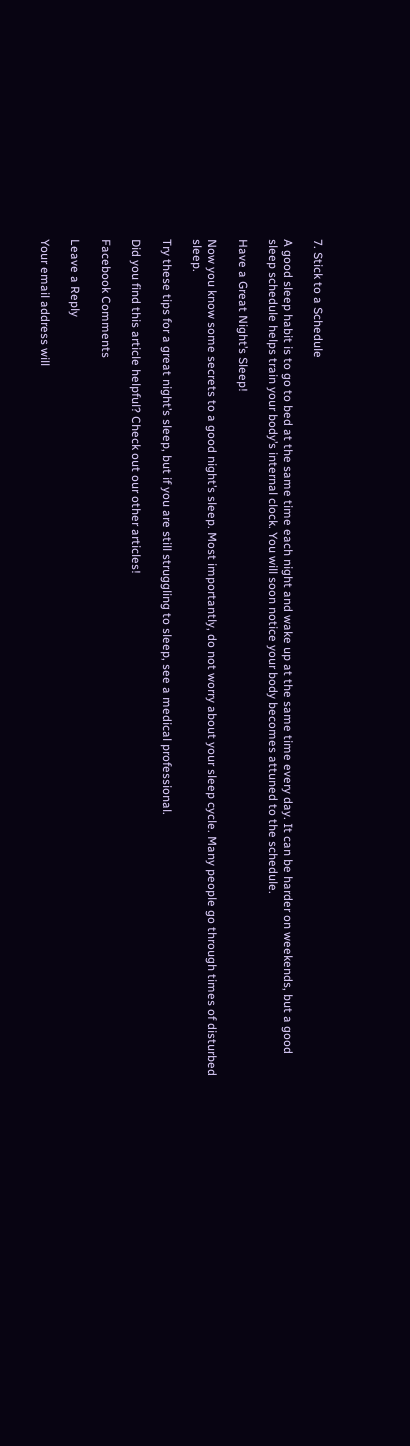7. Stick to a Schedule

A good sleep habit is to go to bed at the same time each night and wake up at the same time every day. It can be harder on weekends, but a good sleep schedule helps train your body’s internal clock. You will soon notice your body becomes attuned to the schedule.

Have a Great Night’s Sleep!

Now you know some secrets to a good night’s sleep. Most importantly, do not worry about your sleep cycle. Many people go through times of disturbed sleep.

Try these tips for a great night’s sleep, but if you are still struggling to sleep, see a medical professional.

Did you find this article helpful? Check out our other articles!

Facebook Comments

Leave a Reply

Your email address will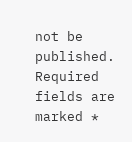not be published. Required fields are marked *